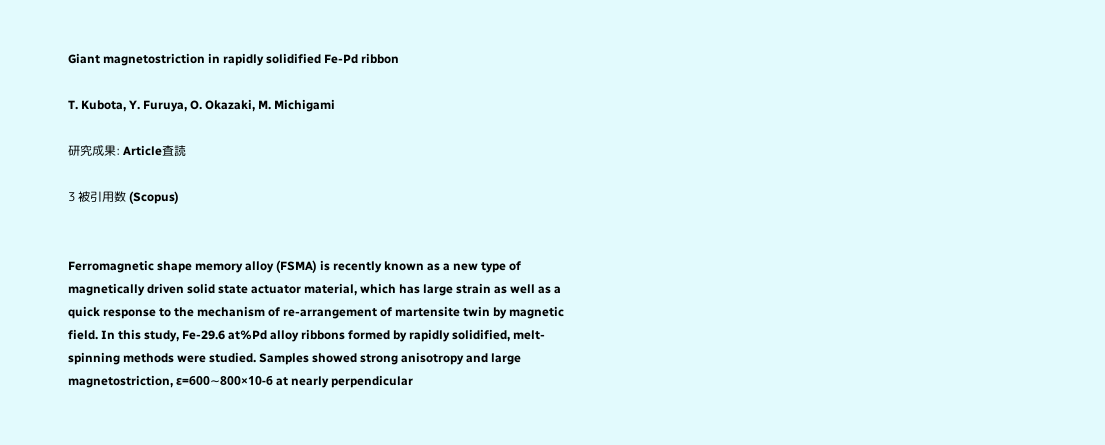Giant magnetostriction in rapidly solidified Fe-Pd ribbon

T. Kubota, Y. Furuya, O. Okazaki, M. Michigami

研究成果: Article査読

3 被引用数 (Scopus)


Ferromagnetic shape memory alloy (FSMA) is recently known as a new type of magnetically driven solid state actuator material, which has large strain as well as a quick response to the mechanism of re-arrangement of martensite twin by magnetic field. In this study, Fe-29.6 at%Pd alloy ribbons formed by rapidly solidified, melt-spinning methods were studied. Samples showed strong anisotropy and large magnetostriction, ε=600∼800×10-6 at nearly perpendicular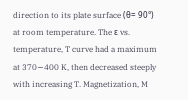direction to its plate surface (θ= 90°) at room temperature. The ε vs. temperature, T curve had a maximum at 370∼400 K, then decreased steeply with increasing T. Magnetization, M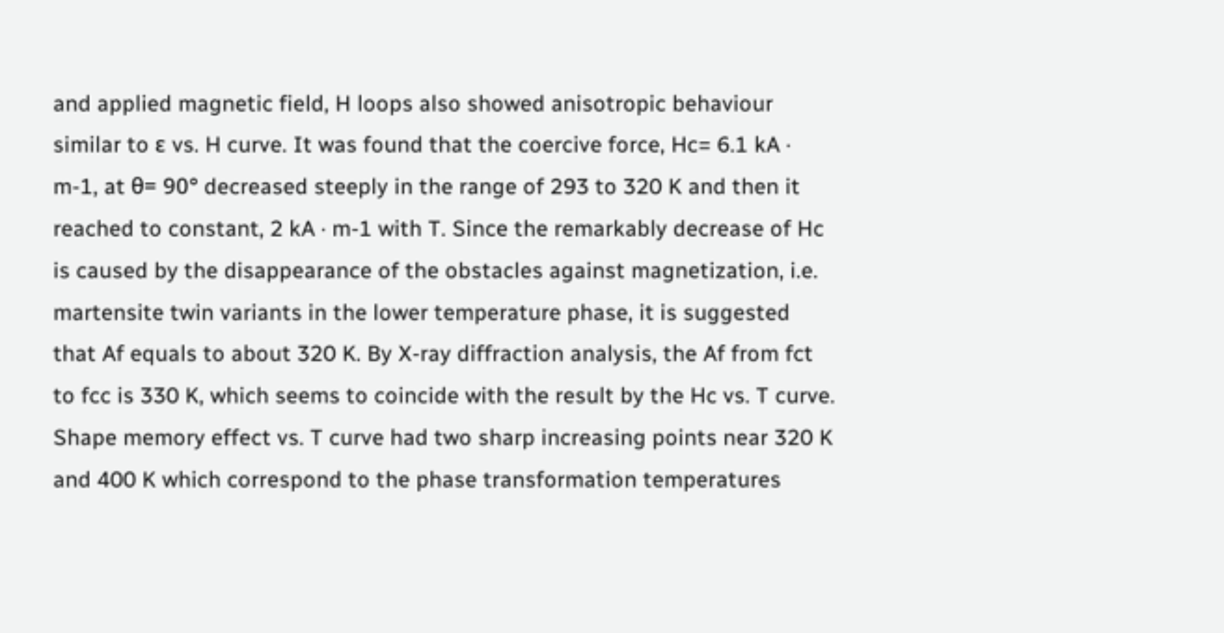and applied magnetic field, H loops also showed anisotropic behaviour similar to ε vs. H curve. It was found that the coercive force, Hc= 6.1 kA · m-1, at θ= 90° decreased steeply in the range of 293 to 320 K and then it reached to constant, 2 kA · m-1 with T. Since the remarkably decrease of Hc is caused by the disappearance of the obstacles against magnetization, i.e. martensite twin variants in the lower temperature phase, it is suggested that Af equals to about 320 K. By X-ray diffraction analysis, the Af from fct to fcc is 330 K, which seems to coincide with the result by the Hc vs. T curve. Shape memory effect vs. T curve had two sharp increasing points near 320 K and 400 K which correspond to the phase transformation temperatures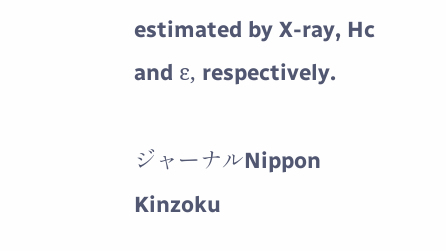estimated by X-ray, Hc and ε, respectively.

ジャーナルNippon Kinzoku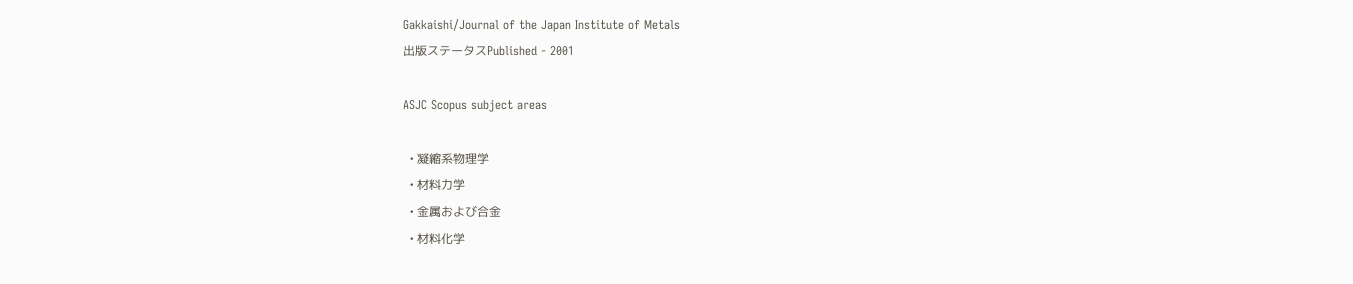Gakkaishi/Journal of the Japan Institute of Metals
出版ステータスPublished - 2001

ASJC Scopus subject areas

  • 凝縮系物理学
  • 材料力学
  • 金属および合金
  • 材料化学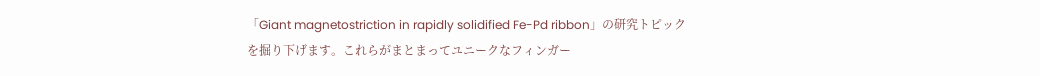「Giant magnetostriction in rapidly solidified Fe-Pd ribbon」の研究トピックを掘り下げます。これらがまとまってユニークなフィンガー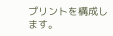プリントを構成します。